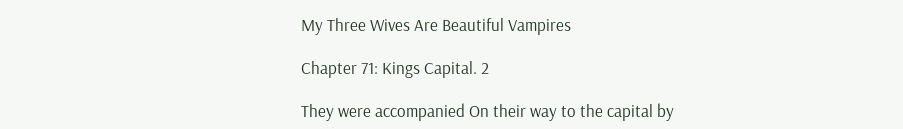My Three Wives Are Beautiful Vampires

Chapter 71: Kings Capital. 2

They were accompanied On their way to the capital by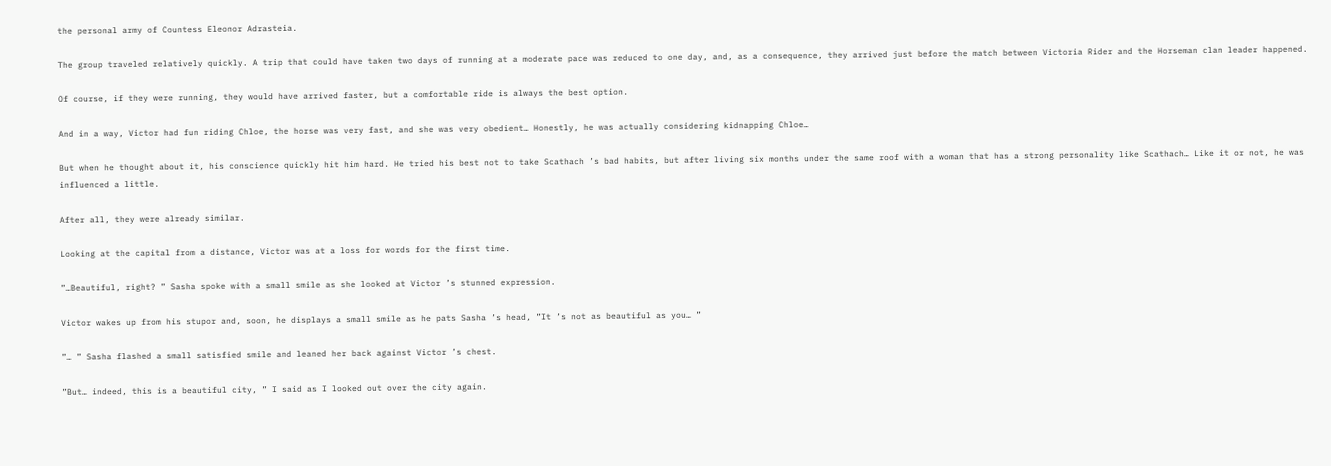the personal army of Countess Eleonor Adrasteia.

The group traveled relatively quickly. A trip that could have taken two days of running at a moderate pace was reduced to one day, and, as a consequence, they arrived just before the match between Victoria Rider and the Horseman clan leader happened.

Of course, if they were running, they would have arrived faster, but a comfortable ride is always the best option.

And in a way, Victor had fun riding Chloe, the horse was very fast, and she was very obedient… Honestly, he was actually considering kidnapping Chloe…

But when he thought about it, his conscience quickly hit him hard. He tried his best not to take Scathach ’s bad habits, but after living six months under the same roof with a woman that has a strong personality like Scathach… Like it or not, he was influenced a little.

After all, they were already similar.

Looking at the capital from a distance, Victor was at a loss for words for the first time.

”…Beautiful, right? ” Sasha spoke with a small smile as she looked at Victor ’s stunned expression.

Victor wakes up from his stupor and, soon, he displays a small smile as he pats Sasha ’s head, ”It ’s not as beautiful as you… ”

”… ” Sasha flashed a small satisfied smile and leaned her back against Victor ’s chest.

”But… indeed, this is a beautiful city, ” I said as I looked out over the city again.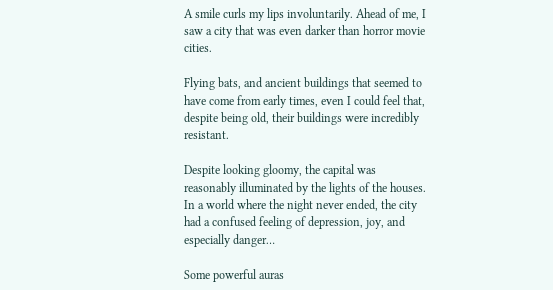A smile curls my lips involuntarily. Ahead of me, I saw a city that was even darker than horror movie cities.

Flying bats, and ancient buildings that seemed to have come from early times, even I could feel that, despite being old, their buildings were incredibly resistant.

Despite looking gloomy, the capital was reasonably illuminated by the lights of the houses. In a world where the night never ended, the city had a confused feeling of depression, joy, and especially danger…

Some powerful auras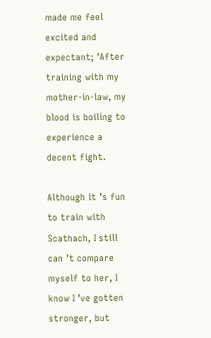made me feel excited and expectant; ’After training with my mother-in-law, my blood is boiling to experience a decent fight.

Although it ’s fun to train with Scathach, I still can ’t compare myself to her, I know I ’ve gotten stronger, but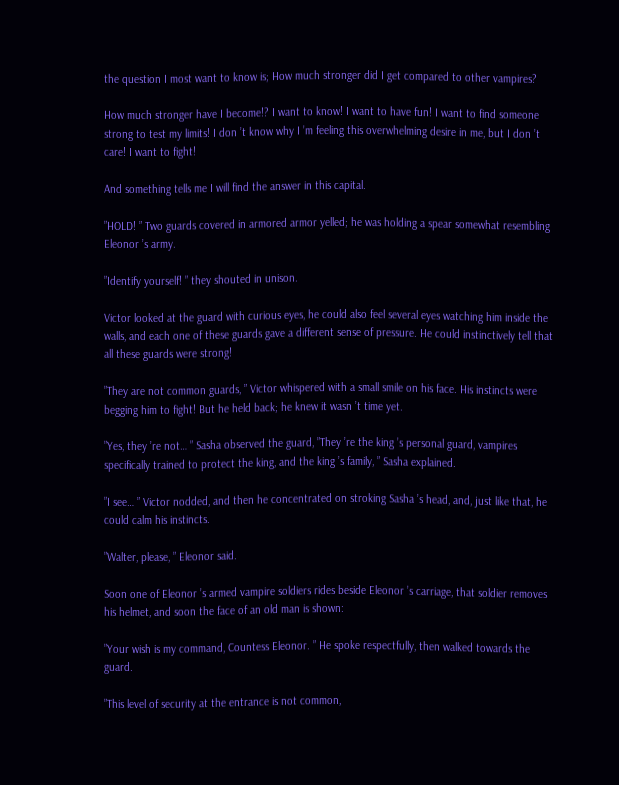the question I most want to know is; How much stronger did I get compared to other vampires?

How much stronger have I become!? I want to know! I want to have fun! I want to find someone strong to test my limits! I don ’t know why I ’m feeling this overwhelming desire in me, but I don ’t care! I want to fight!

And something tells me I will find the answer in this capital.

”HOLD! ” Two guards covered in armored armor yelled; he was holding a spear somewhat resembling Eleonor ’s army.

”Identify yourself! ” they shouted in unison.

Victor looked at the guard with curious eyes, he could also feel several eyes watching him inside the walls, and each one of these guards gave a different sense of pressure. He could instinctively tell that all these guards were strong!

”They are not common guards, ” Victor whispered with a small smile on his face. His instincts were begging him to fight! But he held back; he knew it wasn ’t time yet.

”Yes, they ’re not… ” Sasha observed the guard, ”They ’re the king ’s personal guard, vampires specifically trained to protect the king, and the king ’s family, ” Sasha explained.

”I see… ” Victor nodded, and then he concentrated on stroking Sasha ’s head, and, just like that, he could calm his instincts.

”Walter, please, ” Eleonor said.

Soon one of Eleonor ’s armed vampire soldiers rides beside Eleonor ’s carriage, that soldier removes his helmet, and soon the face of an old man is shown:

”Your wish is my command, Countess Eleonor. ” He spoke respectfully, then walked towards the guard.

”This level of security at the entrance is not common,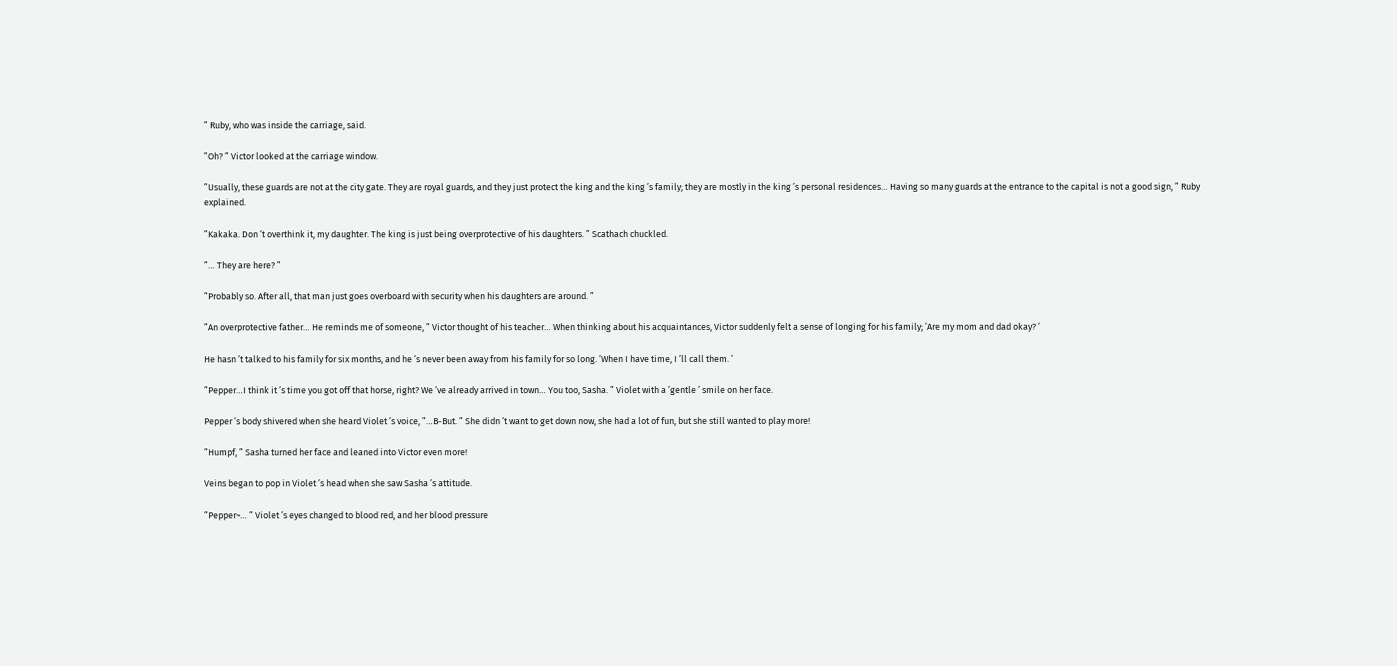” Ruby, who was inside the carriage, said.

”Oh? ” Victor looked at the carriage window.

”Usually, these guards are not at the city gate. They are royal guards, and they just protect the king and the king ’s family; they are mostly in the king ’s personal residences… Having so many guards at the entrance to the capital is not a good sign, ” Ruby explained.

”Kakaka. Don ’t overthink it, my daughter. The king is just being overprotective of his daughters. ” Scathach chuckled.

”… They are here? ”

”Probably so. After all, that man just goes overboard with security when his daughters are around. ”

”An overprotective father… He reminds me of someone, ” Victor thought of his teacher… When thinking about his acquaintances, Victor suddenly felt a sense of longing for his family; ’Are my mom and dad okay? ’

He hasn ’t talked to his family for six months, and he ’s never been away from his family for so long. ’When I have time, I ’ll call them. ’

”Pepper…I think it ’s time you got off that horse, right? We ’ve already arrived in town… You too, Sasha. ” Violet with a ’gentle ’ smile on her face.

Pepper ’s body shivered when she heard Violet ’s voice, ”…B-But. ” She didn ’t want to get down now, she had a lot of fun, but she still wanted to play more!

”Humpf, ” Sasha turned her face and leaned into Victor even more!

Veins began to pop in Violet ’s head when she saw Sasha ’s attitude.

”Pepper~… ” Violet ’s eyes changed to blood red, and her blood pressure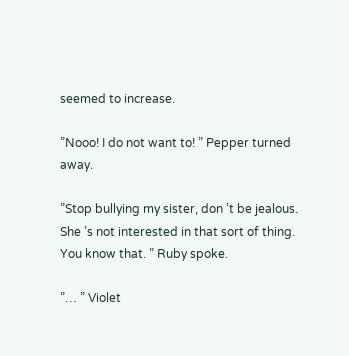seemed to increase.

”Nooo! I do not want to! ” Pepper turned away.

”Stop bullying my sister, don ’t be jealous. She ’s not interested in that sort of thing. You know that. ” Ruby spoke.

”… ” Violet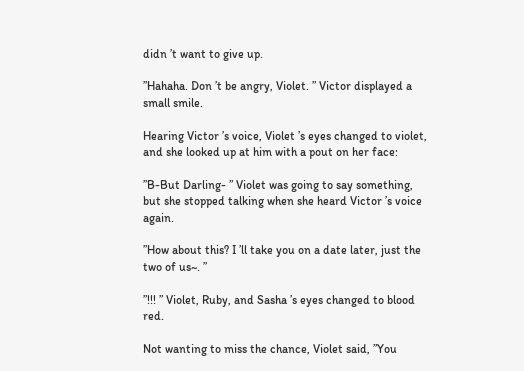didn ’t want to give up.

”Hahaha. Don ’t be angry, Violet. ” Victor displayed a small smile.

Hearing Victor ’s voice, Violet ’s eyes changed to violet, and she looked up at him with a pout on her face:

”B-But Darling- ” Violet was going to say something, but she stopped talking when she heard Victor ’s voice again.

”How about this? I ’ll take you on a date later, just the two of us~. ”

”!!! ” Violet, Ruby, and Sasha ’s eyes changed to blood red.

Not wanting to miss the chance, Violet said, ”You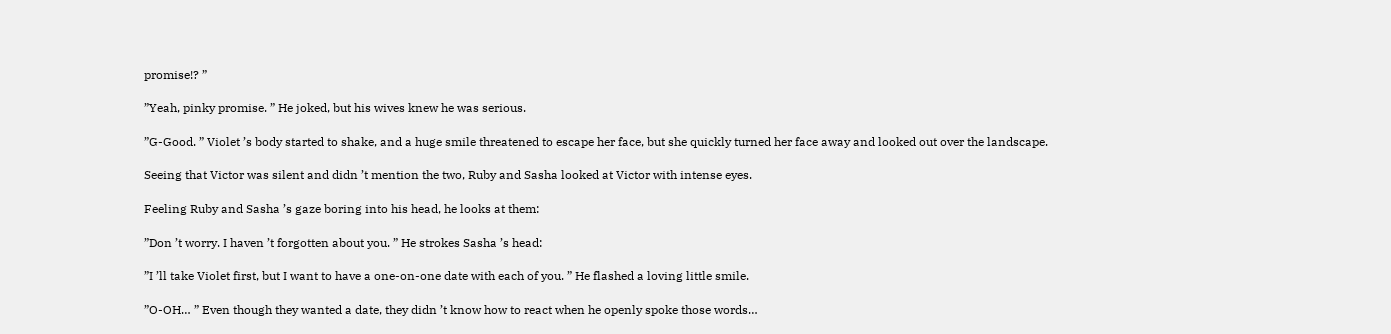promise!? ”

”Yeah, pinky promise. ” He joked, but his wives knew he was serious.

”G-Good. ” Violet ’s body started to shake, and a huge smile threatened to escape her face, but she quickly turned her face away and looked out over the landscape.

Seeing that Victor was silent and didn ’t mention the two, Ruby and Sasha looked at Victor with intense eyes.

Feeling Ruby and Sasha ’s gaze boring into his head, he looks at them:

”Don ’t worry. I haven ’t forgotten about you. ” He strokes Sasha ’s head:

”I ’ll take Violet first, but I want to have a one-on-one date with each of you. ” He flashed a loving little smile.

”O-OH… ” Even though they wanted a date, they didn ’t know how to react when he openly spoke those words…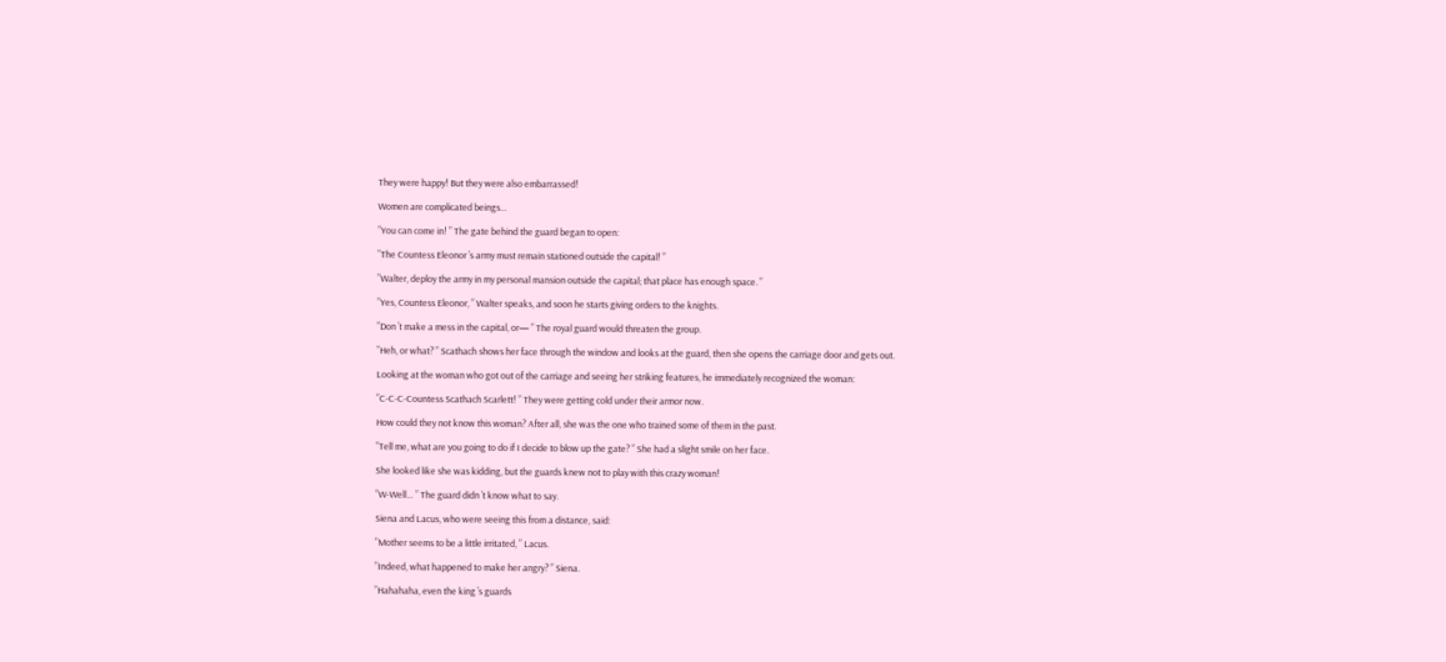They were happy! But they were also embarrassed!

Women are complicated beings…

”You can come in! ” The gate behind the guard began to open:

”The Countess Eleonor ’s army must remain stationed outside the capital! ”

”Walter, deploy the army in my personal mansion outside the capital; that place has enough space. ”

”Yes, Countess Eleonor, ” Walter speaks, and soon he starts giving orders to the knights.

”Don ’t make a mess in the capital, or— ” The royal guard would threaten the group.

”Heh, or what? ” Scathach shows her face through the window and looks at the guard, then she opens the carriage door and gets out.

Looking at the woman who got out of the carriage and seeing her striking features, he immediately recognized the woman:

”C-C-C-Countess Scathach Scarlett! ” They were getting cold under their armor now.

How could they not know this woman? After all, she was the one who trained some of them in the past.

”Tell me, what are you going to do if I decide to blow up the gate? ” She had a slight smile on her face.

She looked like she was kidding, but the guards knew not to play with this crazy woman!

”W-Well… ” The guard didn ’t know what to say.

Siena and Lacus, who were seeing this from a distance, said:

”Mother seems to be a little irritated, ” Lacus.

”Indeed, what happened to make her angry? ” Siena.

”Hahahaha, even the king ’s guards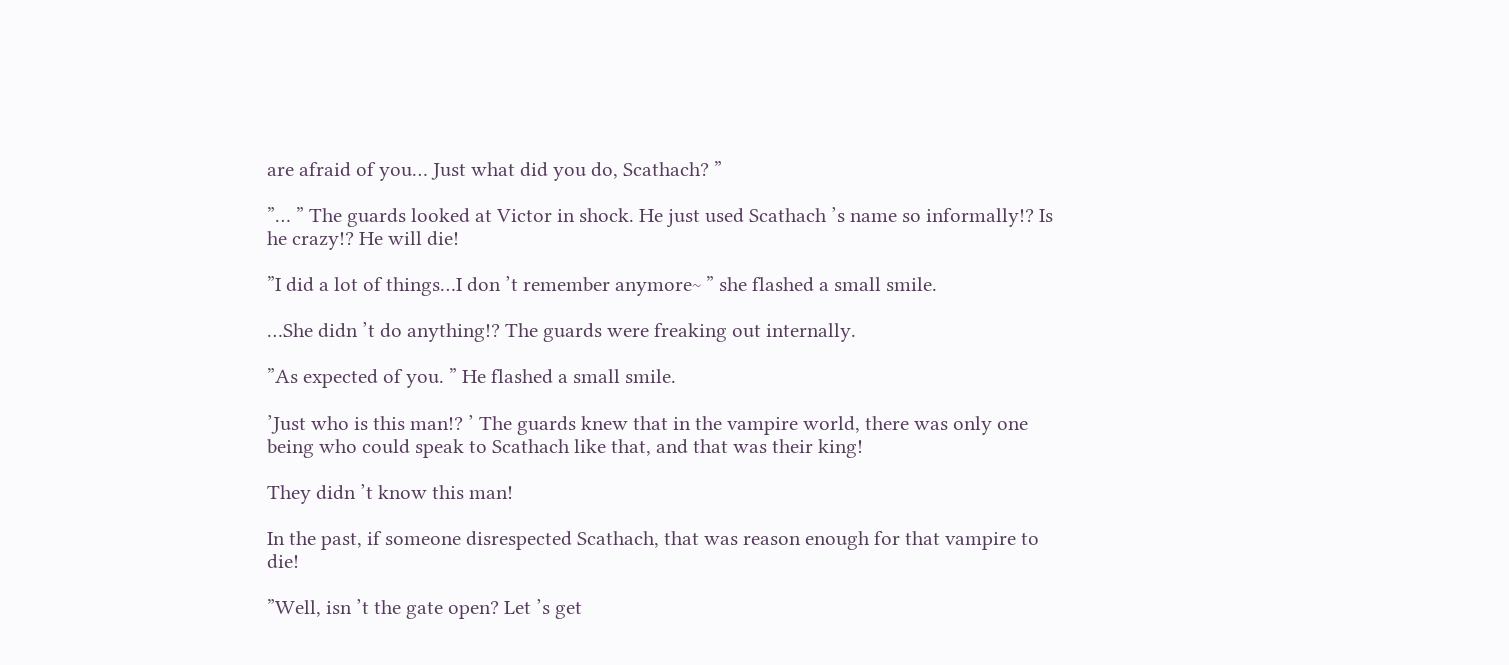are afraid of you… Just what did you do, Scathach? ”

”… ” The guards looked at Victor in shock. He just used Scathach ’s name so informally!? Is he crazy!? He will die!

”I did a lot of things…I don ’t remember anymore~ ” she flashed a small smile.

…She didn ’t do anything!? The guards were freaking out internally.

”As expected of you. ” He flashed a small smile.

’Just who is this man!? ’ The guards knew that in the vampire world, there was only one being who could speak to Scathach like that, and that was their king!

They didn ’t know this man!

In the past, if someone disrespected Scathach, that was reason enough for that vampire to die!

”Well, isn ’t the gate open? Let ’s get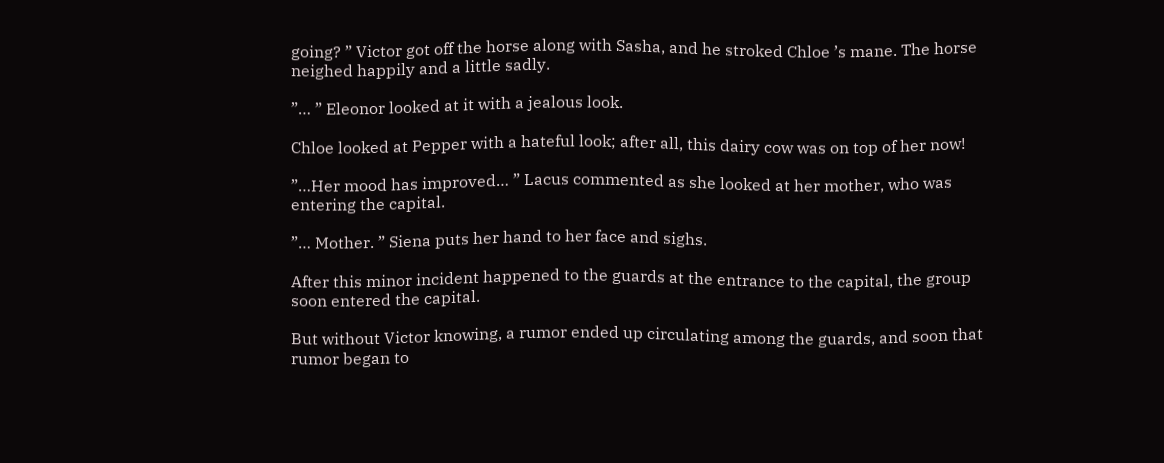going? ” Victor got off the horse along with Sasha, and he stroked Chloe ’s mane. The horse neighed happily and a little sadly.

”… ” Eleonor looked at it with a jealous look.

Chloe looked at Pepper with a hateful look; after all, this dairy cow was on top of her now!

”…Her mood has improved… ” Lacus commented as she looked at her mother, who was entering the capital.

”… Mother. ” Siena puts her hand to her face and sighs.

After this minor incident happened to the guards at the entrance to the capital, the group soon entered the capital.

But without Victor knowing, a rumor ended up circulating among the guards, and soon that rumor began to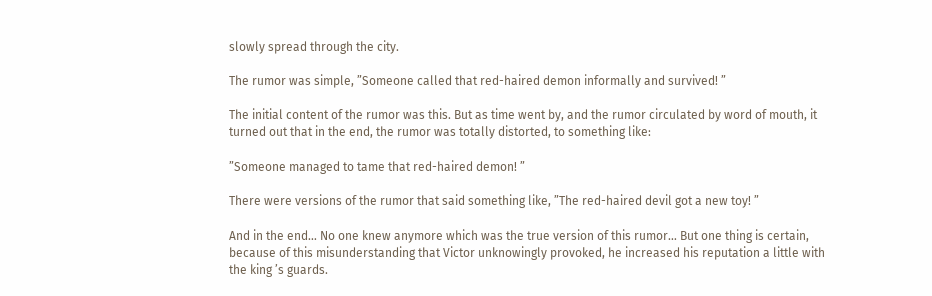slowly spread through the city.

The rumor was simple, ”Someone called that red-haired demon informally and survived! ”

The initial content of the rumor was this. But as time went by, and the rumor circulated by word of mouth, it turned out that in the end, the rumor was totally distorted, to something like:

”Someone managed to tame that red-haired demon! ”

There were versions of the rumor that said something like, ”The red-haired devil got a new toy! ”

And in the end… No one knew anymore which was the true version of this rumor… But one thing is certain, because of this misunderstanding that Victor unknowingly provoked, he increased his reputation a little with the king ’s guards.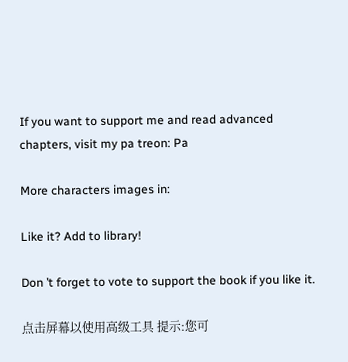If you want to support me and read advanced chapters, visit my pa treon: Pa

More characters images in:

Like it? Add to library!

Don ’t forget to vote to support the book if you like it.

点击屏幕以使用高级工具 提示:您可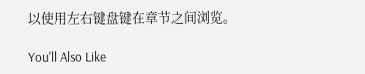以使用左右键盘键在章节之间浏览。

You'll Also Like